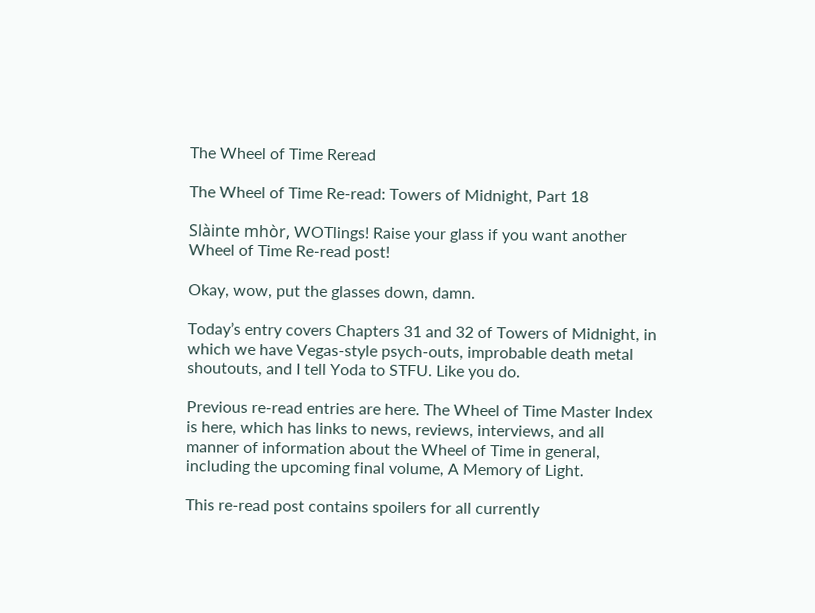The Wheel of Time Reread

The Wheel of Time Re-read: Towers of Midnight, Part 18

Slàinte mhòr, WOTlings! Raise your glass if you want another Wheel of Time Re-read post!

Okay, wow, put the glasses down, damn.

Today’s entry covers Chapters 31 and 32 of Towers of Midnight, in which we have Vegas-style psych-outs, improbable death metal shoutouts, and I tell Yoda to STFU. Like you do.

Previous re-read entries are here. The Wheel of Time Master Index is here, which has links to news, reviews, interviews, and all manner of information about the Wheel of Time in general, including the upcoming final volume, A Memory of Light.

This re-read post contains spoilers for all currently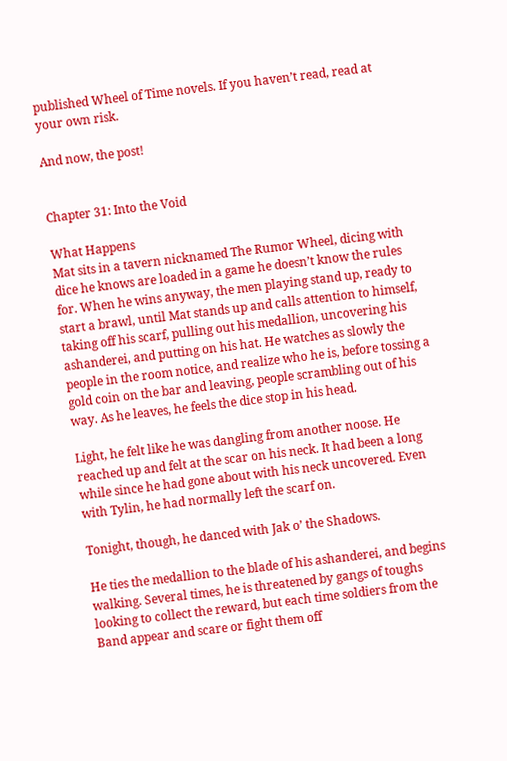published Wheel of Time novels. If you haven’t read, read at your own risk.

And now, the post!


Chapter 31: Into the Void

What Happens
Mat sits in a tavern nicknamed The Rumor Wheel, dicing with dice he knows are loaded in a game he doesn’t know the rules for. When he wins anyway, the men playing stand up, ready to start a brawl, until Mat stands up and calls attention to himself, taking off his scarf, pulling out his medallion, uncovering his ashanderei, and putting on his hat. He watches as slowly the people in the room notice, and realize who he is, before tossing a gold coin on the bar and leaving, people scrambling out of his way. As he leaves, he feels the dice stop in his head.

Light, he felt like he was dangling from another noose. He reached up and felt at the scar on his neck. It had been a long while since he had gone about with his neck uncovered. Even with Tylin, he had normally left the scarf on.

Tonight, though, he danced with Jak o’ the Shadows.

He ties the medallion to the blade of his ashanderei, and begins walking. Several times, he is threatened by gangs of toughs looking to collect the reward, but each time soldiers from the Band appear and scare or fight them off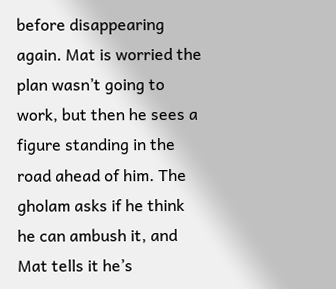before disappearing again. Mat is worried the plan wasn’t going to work, but then he sees a figure standing in the road ahead of him. The gholam asks if he think he can ambush it, and Mat tells it he’s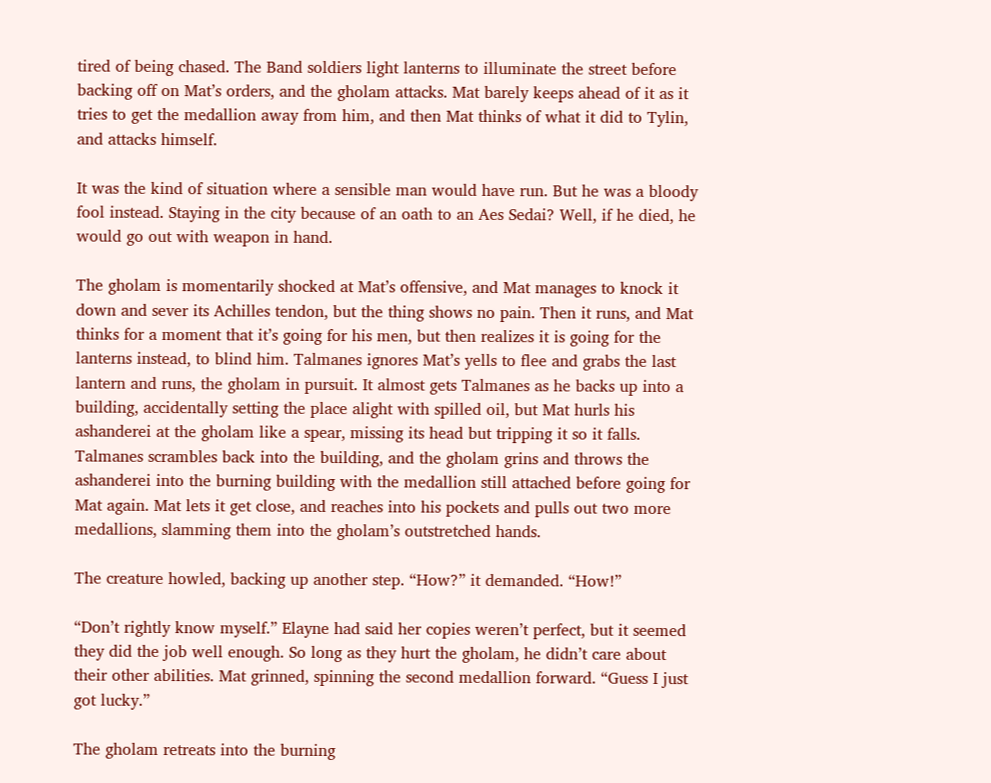tired of being chased. The Band soldiers light lanterns to illuminate the street before backing off on Mat’s orders, and the gholam attacks. Mat barely keeps ahead of it as it tries to get the medallion away from him, and then Mat thinks of what it did to Tylin, and attacks himself.

It was the kind of situation where a sensible man would have run. But he was a bloody fool instead. Staying in the city because of an oath to an Aes Sedai? Well, if he died, he would go out with weapon in hand.

The gholam is momentarily shocked at Mat’s offensive, and Mat manages to knock it down and sever its Achilles tendon, but the thing shows no pain. Then it runs, and Mat thinks for a moment that it’s going for his men, but then realizes it is going for the lanterns instead, to blind him. Talmanes ignores Mat’s yells to flee and grabs the last lantern and runs, the gholam in pursuit. It almost gets Talmanes as he backs up into a building, accidentally setting the place alight with spilled oil, but Mat hurls his ashanderei at the gholam like a spear, missing its head but tripping it so it falls. Talmanes scrambles back into the building, and the gholam grins and throws the ashanderei into the burning building with the medallion still attached before going for Mat again. Mat lets it get close, and reaches into his pockets and pulls out two more medallions, slamming them into the gholam’s outstretched hands.

The creature howled, backing up another step. “How?” it demanded. “How!”

“Don’t rightly know myself.” Elayne had said her copies weren’t perfect, but it seemed they did the job well enough. So long as they hurt the gholam, he didn’t care about their other abilities. Mat grinned, spinning the second medallion forward. “Guess I just got lucky.”

The gholam retreats into the burning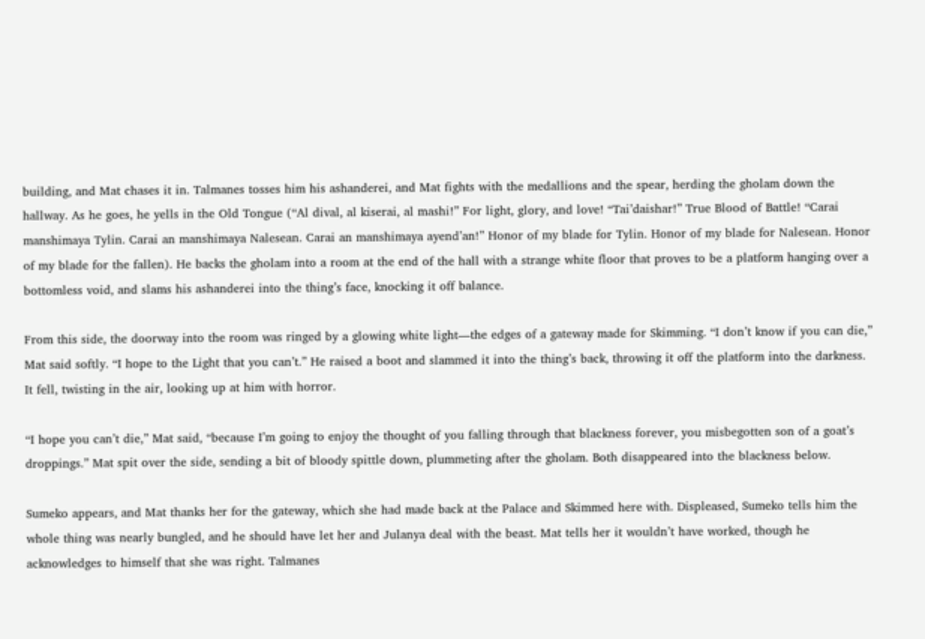building, and Mat chases it in. Talmanes tosses him his ashanderei, and Mat fights with the medallions and the spear, herding the gholam down the hallway. As he goes, he yells in the Old Tongue (“Al dival, al kiserai, al mashi!” For light, glory, and love! “Tai’daishar!” True Blood of Battle! “Carai manshimaya Tylin. Carai an manshimaya Nalesean. Carai an manshimaya ayend’an!” Honor of my blade for Tylin. Honor of my blade for Nalesean. Honor of my blade for the fallen). He backs the gholam into a room at the end of the hall with a strange white floor that proves to be a platform hanging over a bottomless void, and slams his ashanderei into the thing’s face, knocking it off balance.

From this side, the doorway into the room was ringed by a glowing white light—the edges of a gateway made for Skimming. “I don’t know if you can die,” Mat said softly. “I hope to the Light that you can’t.” He raised a boot and slammed it into the thing’s back, throwing it off the platform into the darkness. It fell, twisting in the air, looking up at him with horror.

“I hope you can’t die,” Mat said, “because I’m going to enjoy the thought of you falling through that blackness forever, you misbegotten son of a goat’s droppings.” Mat spit over the side, sending a bit of bloody spittle down, plummeting after the gholam. Both disappeared into the blackness below.

Sumeko appears, and Mat thanks her for the gateway, which she had made back at the Palace and Skimmed here with. Displeased, Sumeko tells him the whole thing was nearly bungled, and he should have let her and Julanya deal with the beast. Mat tells her it wouldn’t have worked, though he acknowledges to himself that she was right. Talmanes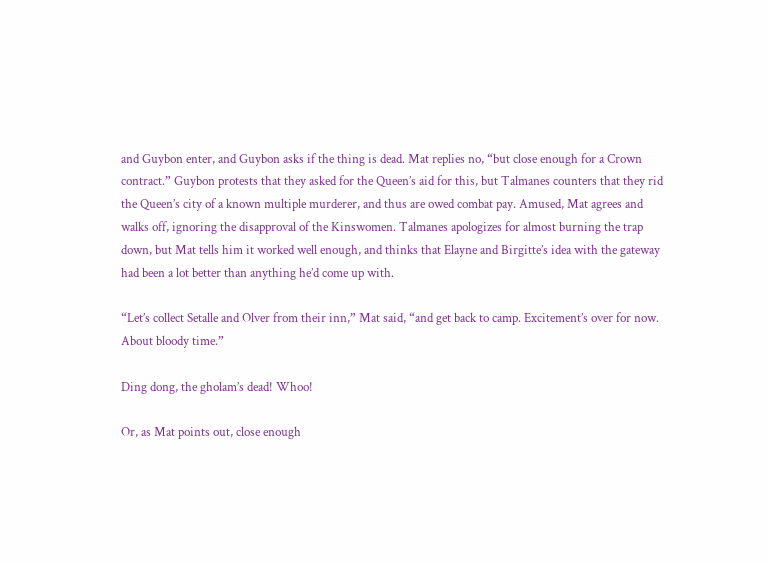and Guybon enter, and Guybon asks if the thing is dead. Mat replies no, “but close enough for a Crown contract.” Guybon protests that they asked for the Queen’s aid for this, but Talmanes counters that they rid the Queen’s city of a known multiple murderer, and thus are owed combat pay. Amused, Mat agrees and walks off, ignoring the disapproval of the Kinswomen. Talmanes apologizes for almost burning the trap down, but Mat tells him it worked well enough, and thinks that Elayne and Birgitte’s idea with the gateway had been a lot better than anything he’d come up with.

“Let’s collect Setalle and Olver from their inn,” Mat said, “and get back to camp. Excitement’s over for now. About bloody time.”

Ding dong, the gholam’s dead! Whoo!

Or, as Mat points out, close enough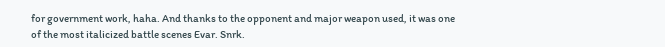for government work, haha. And thanks to the opponent and major weapon used, it was one of the most italicized battle scenes Evar. Snrk.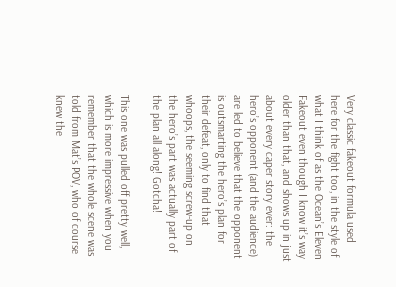Very classic fakeout formula used here for the fight too, in the style of what I think of as the Ocean’s Eleven Fakeout even though I know it’s way older than that, and shows up in just about every caper story ever: the hero’s opponent (and the audience) are led to believe that the opponent is outsmarting the hero’s plan for their defeat, only to find that whoops, the seeming screw-up on the hero’s part was actually part of the plan all along! Gotcha!

This one was pulled off pretty well, which is more impressive when you remember that the whole scene was told from Mat’s POV, who of course knew the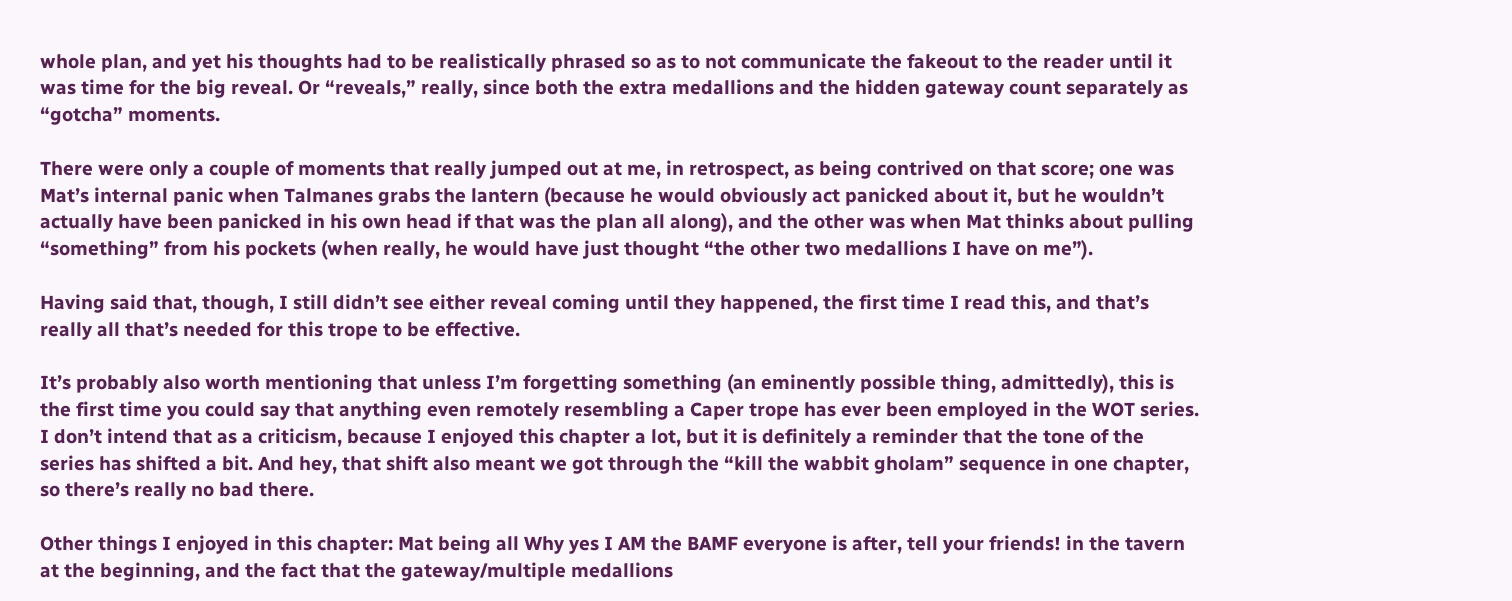whole plan, and yet his thoughts had to be realistically phrased so as to not communicate the fakeout to the reader until it was time for the big reveal. Or “reveals,” really, since both the extra medallions and the hidden gateway count separately as “gotcha” moments.

There were only a couple of moments that really jumped out at me, in retrospect, as being contrived on that score; one was Mat’s internal panic when Talmanes grabs the lantern (because he would obviously act panicked about it, but he wouldn’t actually have been panicked in his own head if that was the plan all along), and the other was when Mat thinks about pulling “something” from his pockets (when really, he would have just thought “the other two medallions I have on me”).

Having said that, though, I still didn’t see either reveal coming until they happened, the first time I read this, and that’s really all that’s needed for this trope to be effective.

It’s probably also worth mentioning that unless I’m forgetting something (an eminently possible thing, admittedly), this is the first time you could say that anything even remotely resembling a Caper trope has ever been employed in the WOT series. I don’t intend that as a criticism, because I enjoyed this chapter a lot, but it is definitely a reminder that the tone of the series has shifted a bit. And hey, that shift also meant we got through the “kill the wabbit gholam” sequence in one chapter, so there’s really no bad there.

Other things I enjoyed in this chapter: Mat being all Why yes I AM the BAMF everyone is after, tell your friends! in the tavern at the beginning, and the fact that the gateway/multiple medallions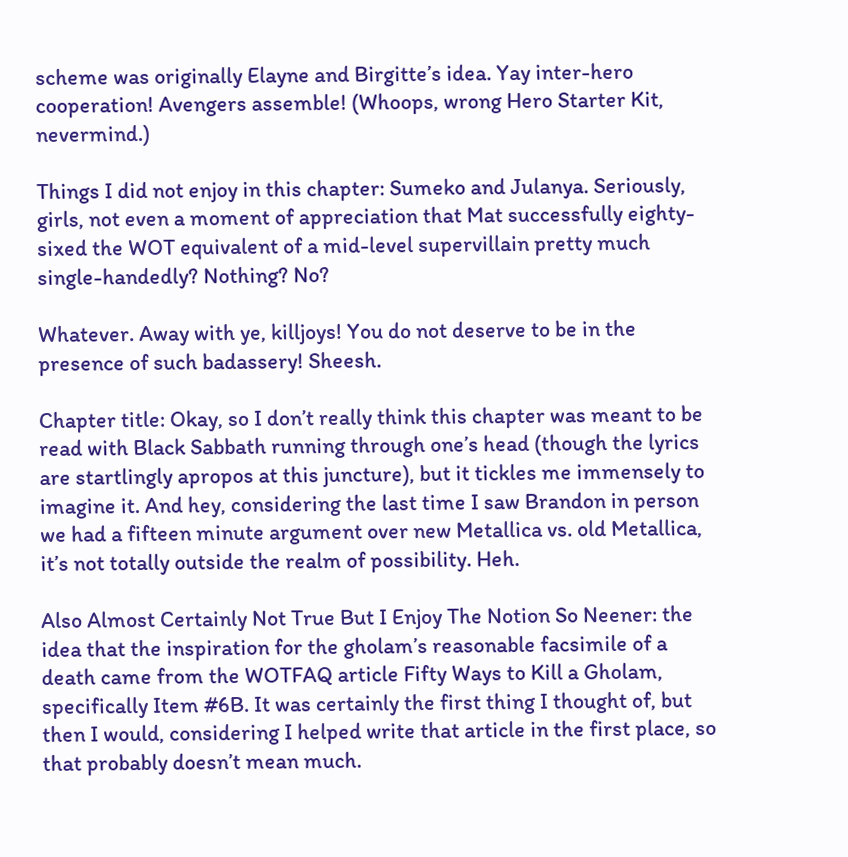scheme was originally Elayne and Birgitte’s idea. Yay inter-hero cooperation! Avengers assemble! (Whoops, wrong Hero Starter Kit, nevermind.)

Things I did not enjoy in this chapter: Sumeko and Julanya. Seriously, girls, not even a moment of appreciation that Mat successfully eighty-sixed the WOT equivalent of a mid-level supervillain pretty much single-handedly? Nothing? No?

Whatever. Away with ye, killjoys! You do not deserve to be in the presence of such badassery! Sheesh.

Chapter title: Okay, so I don’t really think this chapter was meant to be read with Black Sabbath running through one’s head (though the lyrics are startlingly apropos at this juncture), but it tickles me immensely to imagine it. And hey, considering the last time I saw Brandon in person we had a fifteen minute argument over new Metallica vs. old Metallica, it’s not totally outside the realm of possibility. Heh.

Also Almost Certainly Not True But I Enjoy The Notion So Neener: the idea that the inspiration for the gholam’s reasonable facsimile of a death came from the WOTFAQ article Fifty Ways to Kill a Gholam, specifically Item #6B. It was certainly the first thing I thought of, but then I would, considering I helped write that article in the first place, so that probably doesn’t mean much.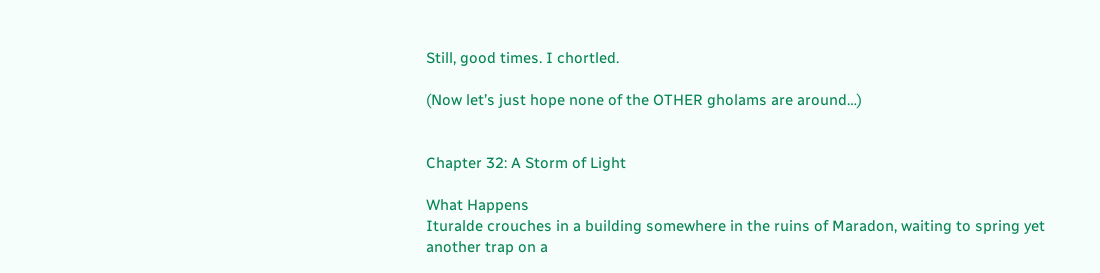Still, good times. I chortled.

(Now let’s just hope none of the OTHER gholams are around…)


Chapter 32: A Storm of Light

What Happens
Ituralde crouches in a building somewhere in the ruins of Maradon, waiting to spring yet another trap on a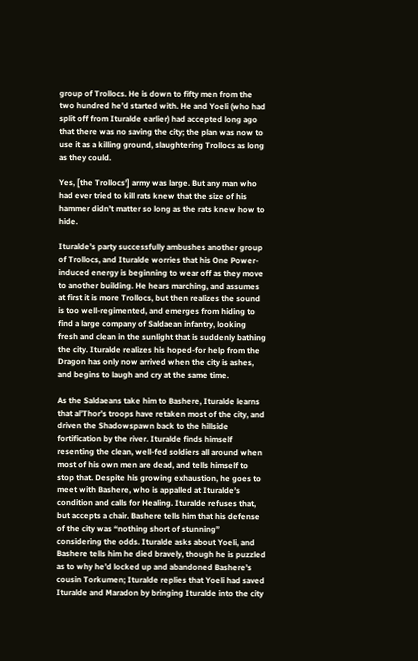group of Trollocs. He is down to fifty men from the two hundred he’d started with. He and Yoeli (who had split off from Ituralde earlier) had accepted long ago that there was no saving the city; the plan was now to use it as a killing ground, slaughtering Trollocs as long as they could.

Yes, [the Trollocs’] army was large. But any man who had ever tried to kill rats knew that the size of his hammer didn’t matter so long as the rats knew how to hide.

Ituralde’s party successfully ambushes another group of Trollocs, and Ituralde worries that his One Power-induced energy is beginning to wear off as they move to another building. He hears marching, and assumes at first it is more Trollocs, but then realizes the sound is too well-regimented, and emerges from hiding to find a large company of Saldaean infantry, looking fresh and clean in the sunlight that is suddenly bathing the city. Ituralde realizes his hoped-for help from the Dragon has only now arrived when the city is ashes, and begins to laugh and cry at the same time.

As the Saldaeans take him to Bashere, Ituralde learns that al’Thor’s troops have retaken most of the city, and driven the Shadowspawn back to the hillside fortification by the river. Ituralde finds himself resenting the clean, well-fed soldiers all around when most of his own men are dead, and tells himself to stop that. Despite his growing exhaustion, he goes to meet with Bashere, who is appalled at Ituralde’s condition and calls for Healing. Ituralde refuses that, but accepts a chair. Bashere tells him that his defense of the city was “nothing short of stunning” considering the odds. Ituralde asks about Yoeli, and Bashere tells him he died bravely, though he is puzzled as to why he’d locked up and abandoned Bashere’s cousin Torkumen; Ituralde replies that Yoeli had saved Ituralde and Maradon by bringing Ituralde into the city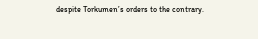despite Torkumen’s orders to the contrary.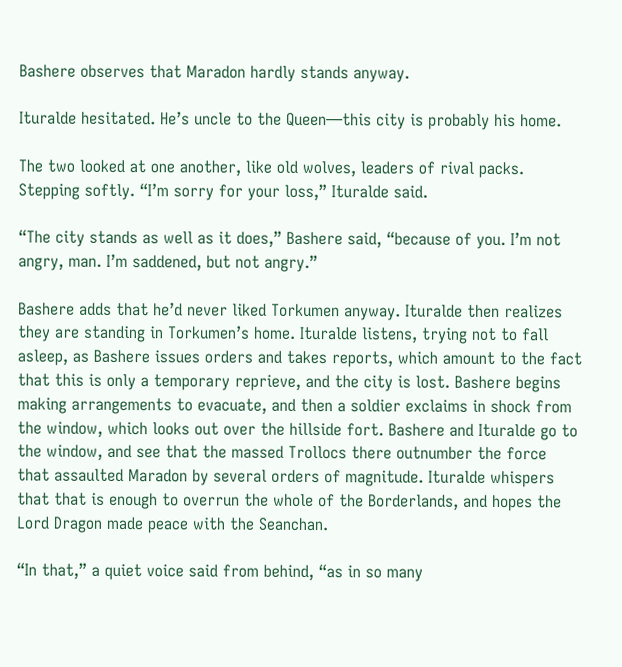Bashere observes that Maradon hardly stands anyway.

Ituralde hesitated. He’s uncle to the Queen—this city is probably his home.

The two looked at one another, like old wolves, leaders of rival packs. Stepping softly. “I’m sorry for your loss,” Ituralde said.

“The city stands as well as it does,” Bashere said, “because of you. I’m not angry, man. I’m saddened, but not angry.”

Bashere adds that he’d never liked Torkumen anyway. Ituralde then realizes they are standing in Torkumen’s home. Ituralde listens, trying not to fall asleep, as Bashere issues orders and takes reports, which amount to the fact that this is only a temporary reprieve, and the city is lost. Bashere begins making arrangements to evacuate, and then a soldier exclaims in shock from the window, which looks out over the hillside fort. Bashere and Ituralde go to the window, and see that the massed Trollocs there outnumber the force that assaulted Maradon by several orders of magnitude. Ituralde whispers that that is enough to overrun the whole of the Borderlands, and hopes the Lord Dragon made peace with the Seanchan.

“In that,” a quiet voice said from behind, “as in so many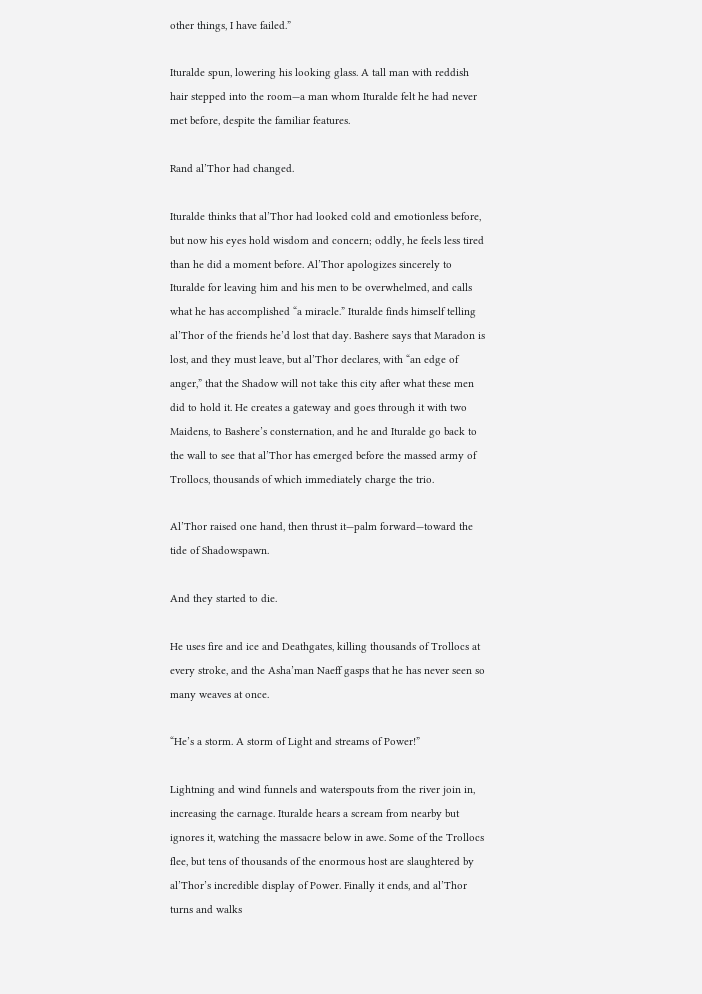other things, I have failed.”

Ituralde spun, lowering his looking glass. A tall man with reddish hair stepped into the room—a man whom Ituralde felt he had never met before, despite the familiar features.

Rand al’Thor had changed.

Ituralde thinks that al’Thor had looked cold and emotionless before, but now his eyes hold wisdom and concern; oddly, he feels less tired than he did a moment before. Al’Thor apologizes sincerely to Ituralde for leaving him and his men to be overwhelmed, and calls what he has accomplished “a miracle.” Ituralde finds himself telling al’Thor of the friends he’d lost that day. Bashere says that Maradon is lost, and they must leave, but al’Thor declares, with “an edge of anger,” that the Shadow will not take this city after what these men did to hold it. He creates a gateway and goes through it with two Maidens, to Bashere’s consternation, and he and Ituralde go back to the wall to see that al’Thor has emerged before the massed army of Trollocs, thousands of which immediately charge the trio.

Al’Thor raised one hand, then thrust it—palm forward—toward the tide of Shadowspawn.

And they started to die.

He uses fire and ice and Deathgates, killing thousands of Trollocs at every stroke, and the Asha’man Naeff gasps that he has never seen so many weaves at once.

“He’s a storm. A storm of Light and streams of Power!”

Lightning and wind funnels and waterspouts from the river join in, increasing the carnage. Ituralde hears a scream from nearby but ignores it, watching the massacre below in awe. Some of the Trollocs flee, but tens of thousands of the enormous host are slaughtered by al’Thor’s incredible display of Power. Finally it ends, and al’Thor turns and walks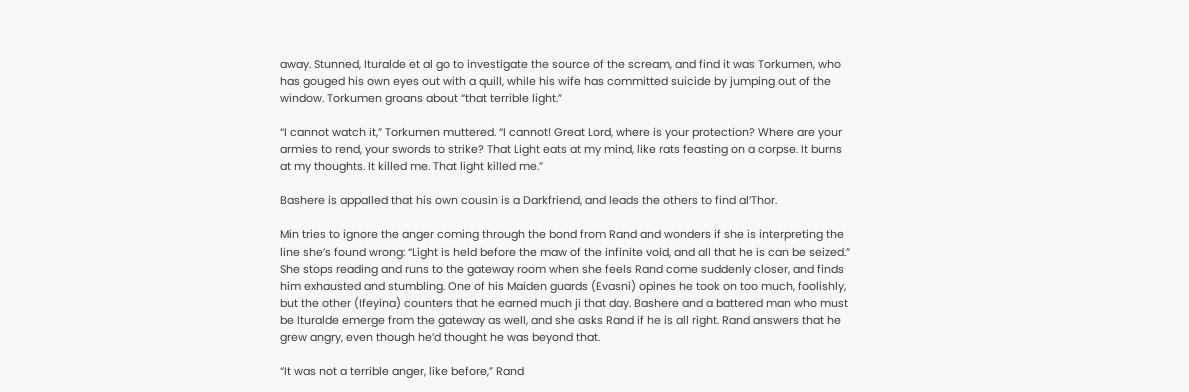away. Stunned, Ituralde et al go to investigate the source of the scream, and find it was Torkumen, who has gouged his own eyes out with a quill, while his wife has committed suicide by jumping out of the window. Torkumen groans about “that terrible light.”

“I cannot watch it,” Torkumen muttered. “I cannot! Great Lord, where is your protection? Where are your armies to rend, your swords to strike? That Light eats at my mind, like rats feasting on a corpse. It burns at my thoughts. It killed me. That light killed me.”

Bashere is appalled that his own cousin is a Darkfriend, and leads the others to find al’Thor.

Min tries to ignore the anger coming through the bond from Rand and wonders if she is interpreting the line she’s found wrong: “Light is held before the maw of the infinite void, and all that he is can be seized.” She stops reading and runs to the gateway room when she feels Rand come suddenly closer, and finds him exhausted and stumbling. One of his Maiden guards (Evasni) opines he took on too much, foolishly, but the other (Ifeyina) counters that he earned much ji that day. Bashere and a battered man who must be Ituralde emerge from the gateway as well, and she asks Rand if he is all right. Rand answers that he grew angry, even though he’d thought he was beyond that.

“It was not a terrible anger, like before,” Rand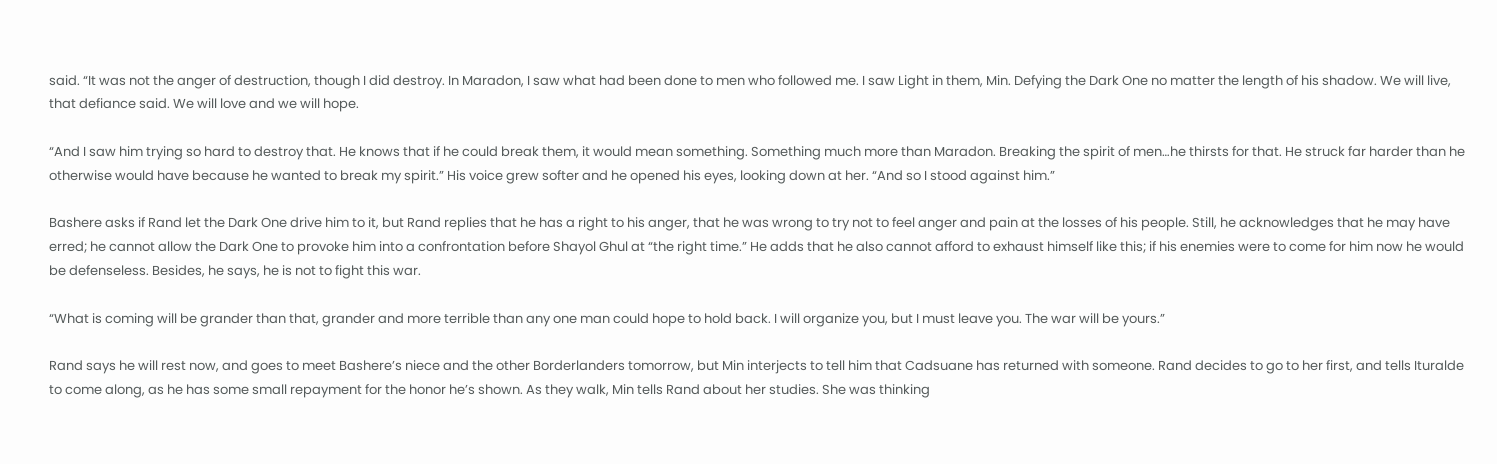said. “It was not the anger of destruction, though I did destroy. In Maradon, I saw what had been done to men who followed me. I saw Light in them, Min. Defying the Dark One no matter the length of his shadow. We will live, that defiance said. We will love and we will hope.

“And I saw him trying so hard to destroy that. He knows that if he could break them, it would mean something. Something much more than Maradon. Breaking the spirit of men…he thirsts for that. He struck far harder than he otherwise would have because he wanted to break my spirit.” His voice grew softer and he opened his eyes, looking down at her. “And so I stood against him.”

Bashere asks if Rand let the Dark One drive him to it, but Rand replies that he has a right to his anger, that he was wrong to try not to feel anger and pain at the losses of his people. Still, he acknowledges that he may have erred; he cannot allow the Dark One to provoke him into a confrontation before Shayol Ghul at “the right time.” He adds that he also cannot afford to exhaust himself like this; if his enemies were to come for him now he would be defenseless. Besides, he says, he is not to fight this war.

“What is coming will be grander than that, grander and more terrible than any one man could hope to hold back. I will organize you, but I must leave you. The war will be yours.”

Rand says he will rest now, and goes to meet Bashere’s niece and the other Borderlanders tomorrow, but Min interjects to tell him that Cadsuane has returned with someone. Rand decides to go to her first, and tells Ituralde to come along, as he has some small repayment for the honor he’s shown. As they walk, Min tells Rand about her studies. She was thinking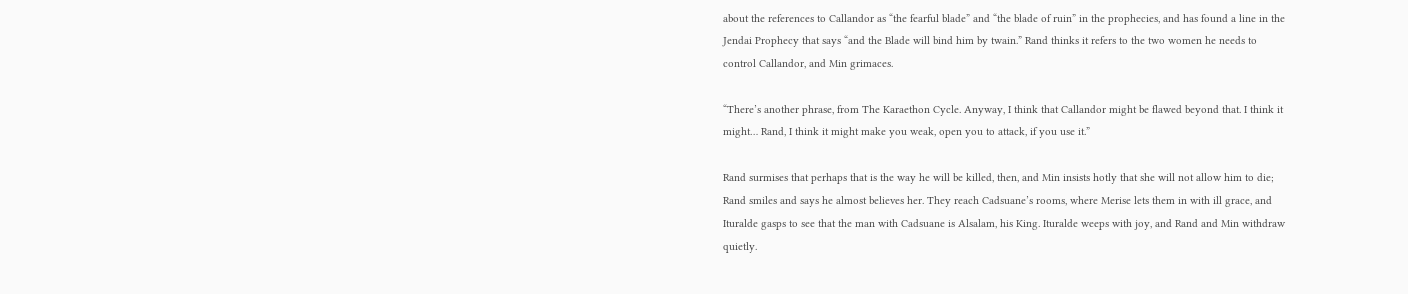about the references to Callandor as “the fearful blade” and “the blade of ruin” in the prophecies, and has found a line in the Jendai Prophecy that says “and the Blade will bind him by twain.” Rand thinks it refers to the two women he needs to control Callandor, and Min grimaces.

“There’s another phrase, from The Karaethon Cycle. Anyway, I think that Callandor might be flawed beyond that. I think it might… Rand, I think it might make you weak, open you to attack, if you use it.”

Rand surmises that perhaps that is the way he will be killed, then, and Min insists hotly that she will not allow him to die; Rand smiles and says he almost believes her. They reach Cadsuane’s rooms, where Merise lets them in with ill grace, and Ituralde gasps to see that the man with Cadsuane is Alsalam, his King. Ituralde weeps with joy, and Rand and Min withdraw quietly.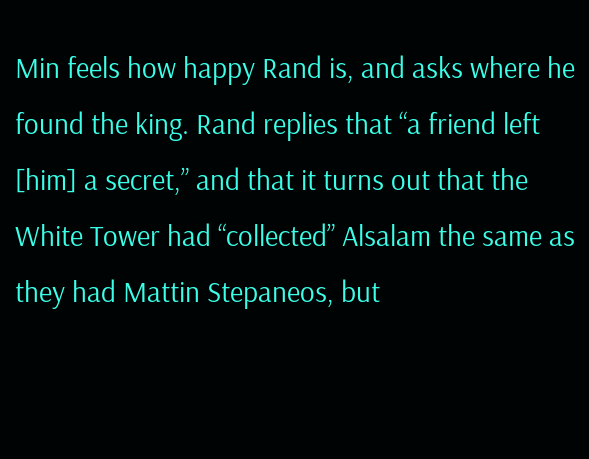Min feels how happy Rand is, and asks where he found the king. Rand replies that “a friend left [him] a secret,” and that it turns out that the White Tower had “collected” Alsalam the same as they had Mattin Stepaneos, but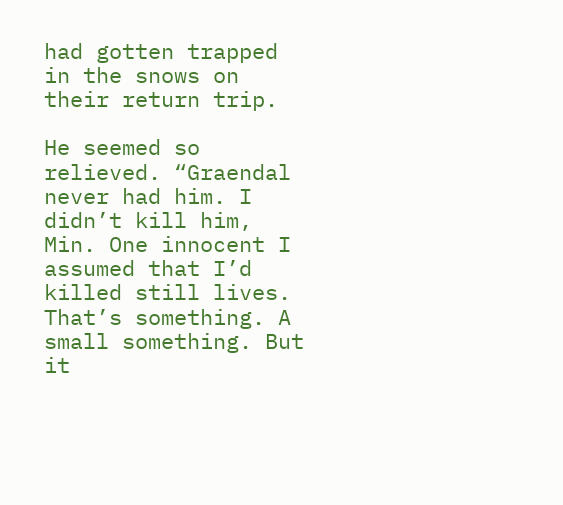had gotten trapped in the snows on their return trip.

He seemed so relieved. “Graendal never had him. I didn’t kill him, Min. One innocent I assumed that I’d killed still lives. That’s something. A small something. But it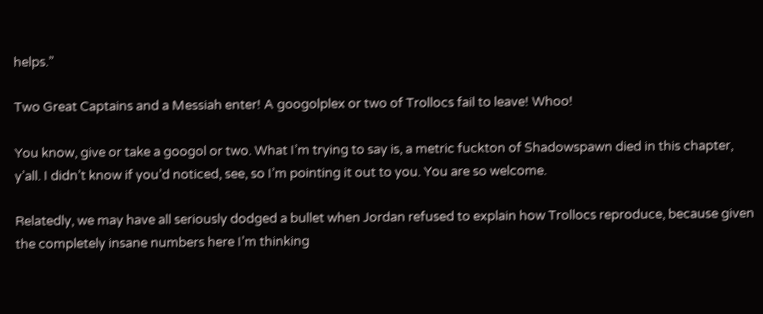helps.”

Two Great Captains and a Messiah enter! A googolplex or two of Trollocs fail to leave! Whoo!

You know, give or take a googol or two. What I’m trying to say is, a metric fuckton of Shadowspawn died in this chapter, y’all. I didn’t know if you’d noticed, see, so I’m pointing it out to you. You are so welcome.

Relatedly, we may have all seriously dodged a bullet when Jordan refused to explain how Trollocs reproduce, because given the completely insane numbers here I’m thinking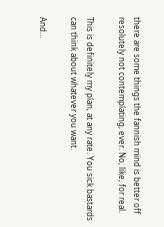there are some things the fannish mind is better off resolutely not contemplating, ever. No, like, for real.

This is definitely my plan, at any rate. You sick bastards can think about whatever you want.

And…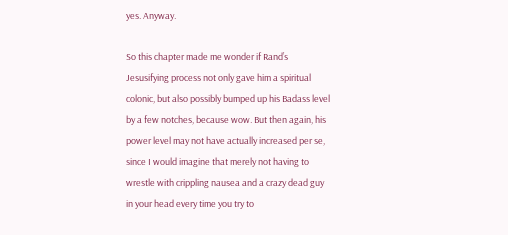yes. Anyway.

So this chapter made me wonder if Rand’s Jesusifying process not only gave him a spiritual colonic, but also possibly bumped up his Badass level by a few notches, because wow. But then again, his power level may not have actually increased per se, since I would imagine that merely not having to wrestle with crippling nausea and a crazy dead guy in your head every time you try to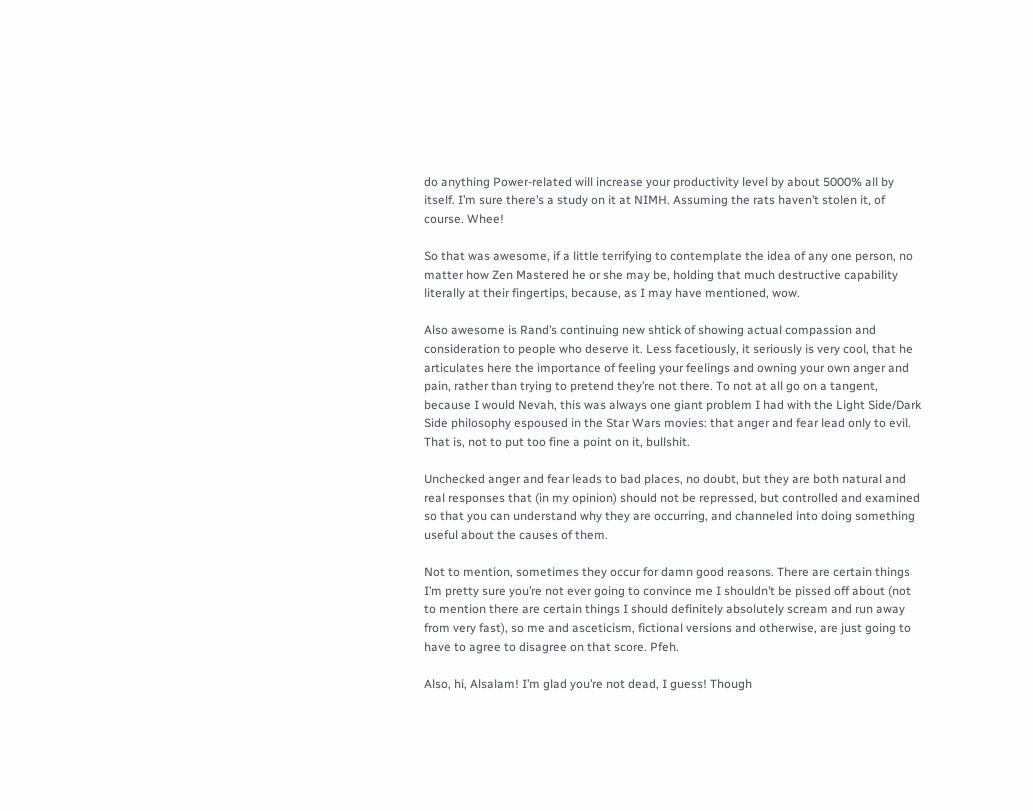do anything Power-related will increase your productivity level by about 5000% all by itself. I’m sure there’s a study on it at NIMH. Assuming the rats haven’t stolen it, of course. Whee!

So that was awesome, if a little terrifying to contemplate the idea of any one person, no matter how Zen Mastered he or she may be, holding that much destructive capability literally at their fingertips, because, as I may have mentioned, wow.

Also awesome is Rand’s continuing new shtick of showing actual compassion and consideration to people who deserve it. Less facetiously, it seriously is very cool, that he articulates here the importance of feeling your feelings and owning your own anger and pain, rather than trying to pretend they’re not there. To not at all go on a tangent, because I would Nevah, this was always one giant problem I had with the Light Side/Dark Side philosophy espoused in the Star Wars movies: that anger and fear lead only to evil. That is, not to put too fine a point on it, bullshit.

Unchecked anger and fear leads to bad places, no doubt, but they are both natural and real responses that (in my opinion) should not be repressed, but controlled and examined so that you can understand why they are occurring, and channeled into doing something useful about the causes of them.

Not to mention, sometimes they occur for damn good reasons. There are certain things I’m pretty sure you’re not ever going to convince me I shouldn’t be pissed off about (not to mention there are certain things I should definitely absolutely scream and run away from very fast), so me and asceticism, fictional versions and otherwise, are just going to have to agree to disagree on that score. Pfeh.

Also, hi, Alsalam! I’m glad you’re not dead, I guess! Though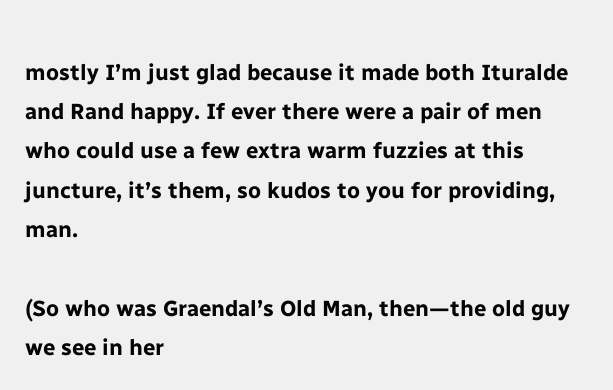mostly I’m just glad because it made both Ituralde and Rand happy. If ever there were a pair of men who could use a few extra warm fuzzies at this juncture, it’s them, so kudos to you for providing, man.

(So who was Graendal’s Old Man, then—the old guy we see in her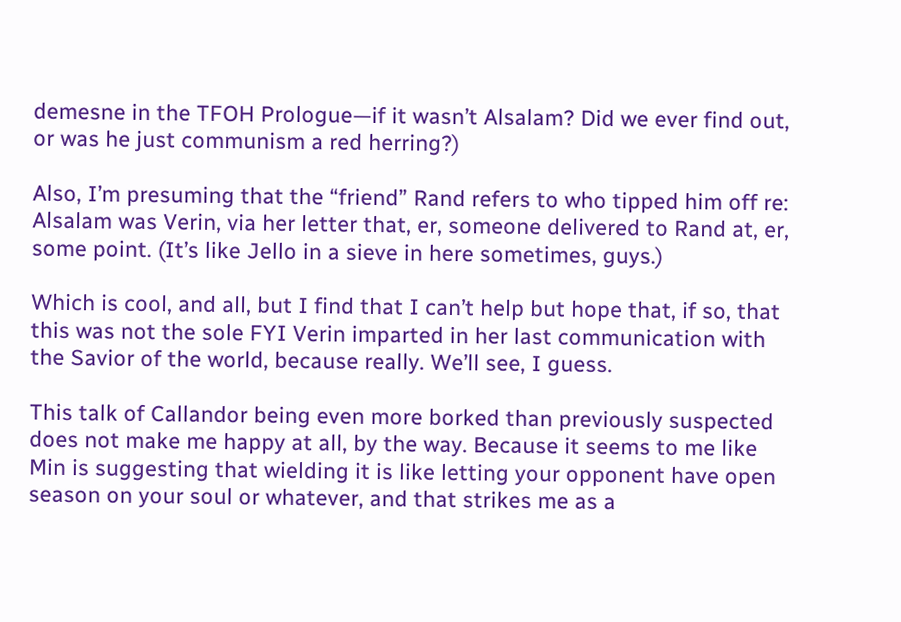demesne in the TFOH Prologue—if it wasn’t Alsalam? Did we ever find out, or was he just communism a red herring?)

Also, I’m presuming that the “friend” Rand refers to who tipped him off re: Alsalam was Verin, via her letter that, er, someone delivered to Rand at, er, some point. (It’s like Jello in a sieve in here sometimes, guys.)

Which is cool, and all, but I find that I can’t help but hope that, if so, that this was not the sole FYI Verin imparted in her last communication with the Savior of the world, because really. We’ll see, I guess.

This talk of Callandor being even more borked than previously suspected does not make me happy at all, by the way. Because it seems to me like Min is suggesting that wielding it is like letting your opponent have open season on your soul or whatever, and that strikes me as a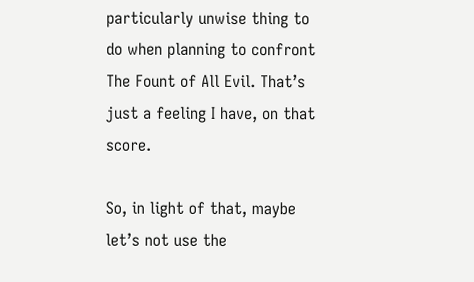particularly unwise thing to do when planning to confront The Fount of All Evil. That’s just a feeling I have, on that score.

So, in light of that, maybe let’s not use the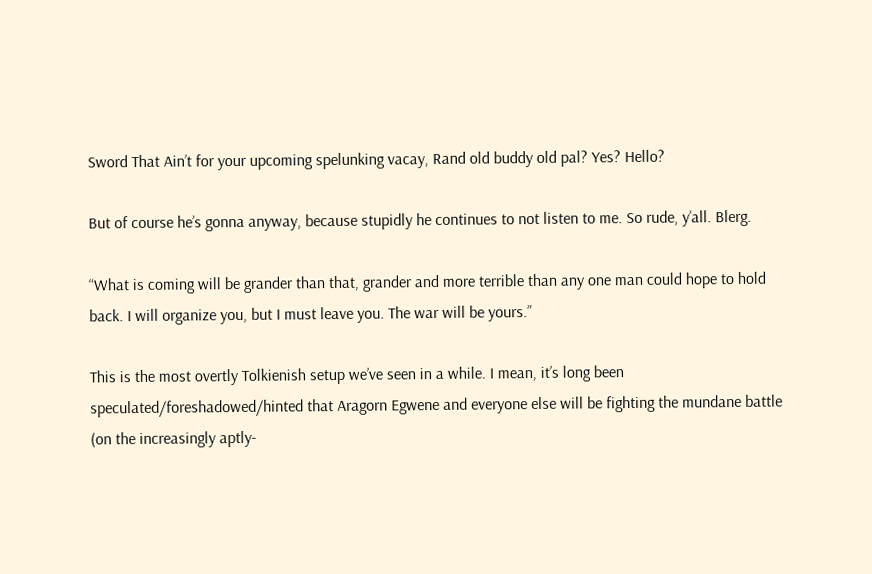Sword That Ain’t for your upcoming spelunking vacay, Rand old buddy old pal? Yes? Hello?

But of course he’s gonna anyway, because stupidly he continues to not listen to me. So rude, y’all. Blerg.

“What is coming will be grander than that, grander and more terrible than any one man could hope to hold back. I will organize you, but I must leave you. The war will be yours.”

This is the most overtly Tolkienish setup we’ve seen in a while. I mean, it’s long been speculated/foreshadowed/hinted that Aragorn Egwene and everyone else will be fighting the mundane battle (on the increasingly aptly-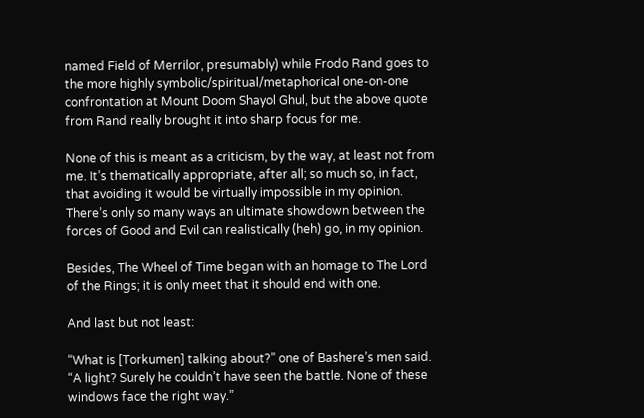named Field of Merrilor, presumably) while Frodo Rand goes to the more highly symbolic/spiritual/metaphorical one-on-one confrontation at Mount Doom Shayol Ghul, but the above quote from Rand really brought it into sharp focus for me.

None of this is meant as a criticism, by the way, at least not from me. It’s thematically appropriate, after all; so much so, in fact, that avoiding it would be virtually impossible in my opinion. There’s only so many ways an ultimate showdown between the forces of Good and Evil can realistically (heh) go, in my opinion.

Besides, The Wheel of Time began with an homage to The Lord of the Rings; it is only meet that it should end with one.

And last but not least:

“What is [Torkumen] talking about?” one of Bashere’s men said. “A light? Surely he couldn’t have seen the battle. None of these windows face the right way.”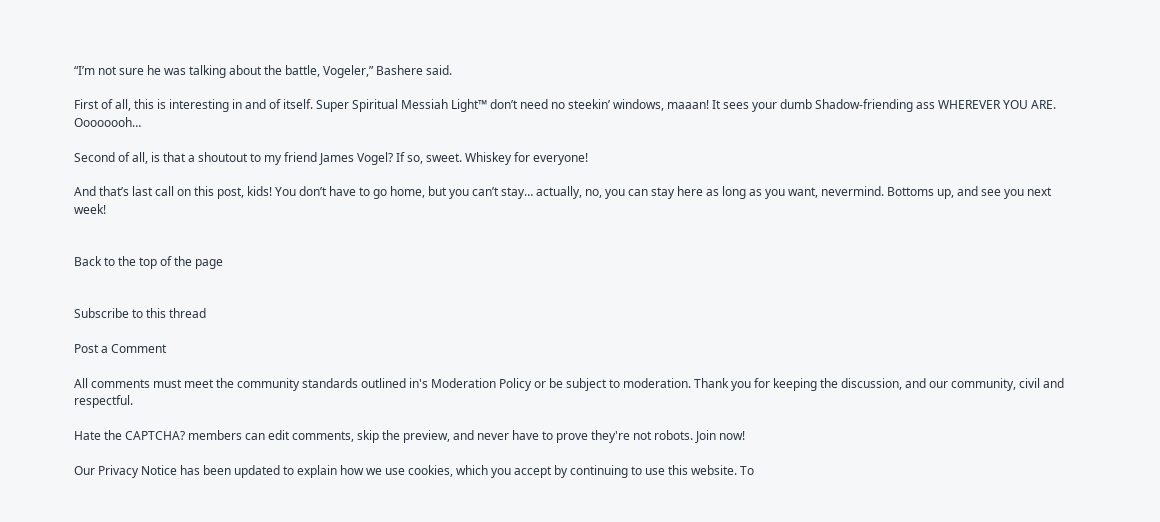“I’m not sure he was talking about the battle, Vogeler,” Bashere said.

First of all, this is interesting in and of itself. Super Spiritual Messiah Light™ don’t need no steekin’ windows, maaan! It sees your dumb Shadow-friending ass WHEREVER YOU ARE. Oooooooh…

Second of all, is that a shoutout to my friend James Vogel? If so, sweet. Whiskey for everyone!

And that’s last call on this post, kids! You don’t have to go home, but you can’t stay… actually, no, you can stay here as long as you want, nevermind. Bottoms up, and see you next week!


Back to the top of the page


Subscribe to this thread

Post a Comment

All comments must meet the community standards outlined in's Moderation Policy or be subject to moderation. Thank you for keeping the discussion, and our community, civil and respectful.

Hate the CAPTCHA? members can edit comments, skip the preview, and never have to prove they're not robots. Join now!

Our Privacy Notice has been updated to explain how we use cookies, which you accept by continuing to use this website. To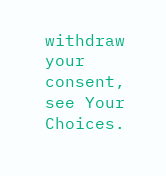withdraw your consent, see Your Choices.